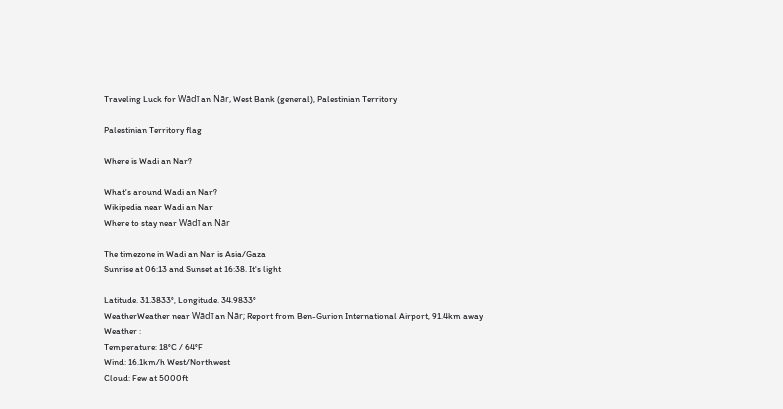Traveling Luck for Wādī an Nār, West Bank (general), Palestinian Territory

Palestinian Territory flag

Where is Wadi an Nar?

What's around Wadi an Nar?
Wikipedia near Wadi an Nar
Where to stay near Wādī an Nār

The timezone in Wadi an Nar is Asia/Gaza
Sunrise at 06:13 and Sunset at 16:38. It's light

Latitude. 31.3833°, Longitude. 34.9833°
WeatherWeather near Wādī an Nār; Report from Ben-Gurion International Airport, 91.4km away
Weather :
Temperature: 18°C / 64°F
Wind: 16.1km/h West/Northwest
Cloud: Few at 5000ft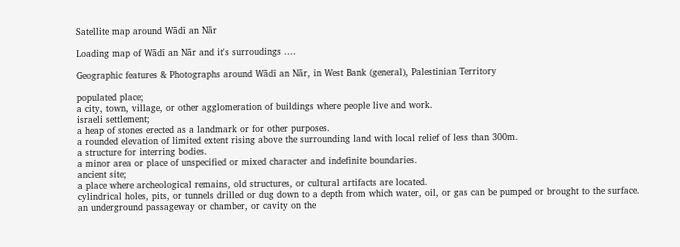Satellite map around Wādī an Nār

Loading map of Wādī an Nār and it's surroudings ....

Geographic features & Photographs around Wādī an Nār, in West Bank (general), Palestinian Territory

populated place;
a city, town, village, or other agglomeration of buildings where people live and work.
israeli settlement;
a heap of stones erected as a landmark or for other purposes.
a rounded elevation of limited extent rising above the surrounding land with local relief of less than 300m.
a structure for interring bodies.
a minor area or place of unspecified or mixed character and indefinite boundaries.
ancient site;
a place where archeological remains, old structures, or cultural artifacts are located.
cylindrical holes, pits, or tunnels drilled or dug down to a depth from which water, oil, or gas can be pumped or brought to the surface.
an underground passageway or chamber, or cavity on the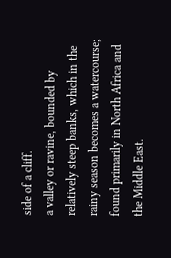side of a cliff.
a valley or ravine, bounded by relatively steep banks, which in the rainy season becomes a watercourse; found primarily in North Africa and the Middle East.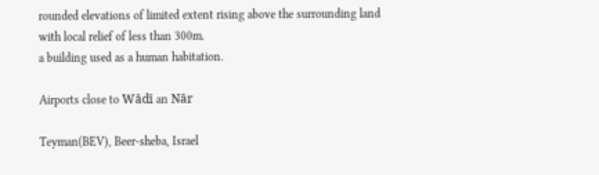rounded elevations of limited extent rising above the surrounding land with local relief of less than 300m.
a building used as a human habitation.

Airports close to Wādī an Nār

Teyman(BEV), Beer-sheba, Israel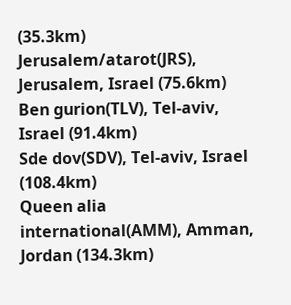(35.3km)
Jerusalem/atarot(JRS), Jerusalem, Israel (75.6km)
Ben gurion(TLV), Tel-aviv, Israel (91.4km)
Sde dov(SDV), Tel-aviv, Israel (108.4km)
Queen alia international(AMM), Amman, Jordan (134.3km)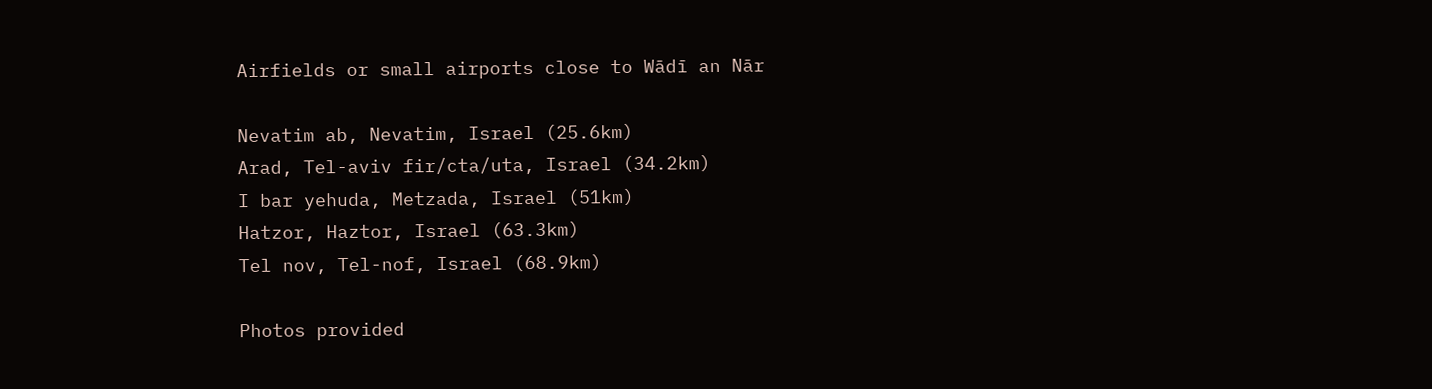Airfields or small airports close to Wādī an Nār

Nevatim ab, Nevatim, Israel (25.6km)
Arad, Tel-aviv fir/cta/uta, Israel (34.2km)
I bar yehuda, Metzada, Israel (51km)
Hatzor, Haztor, Israel (63.3km)
Tel nov, Tel-nof, Israel (68.9km)

Photos provided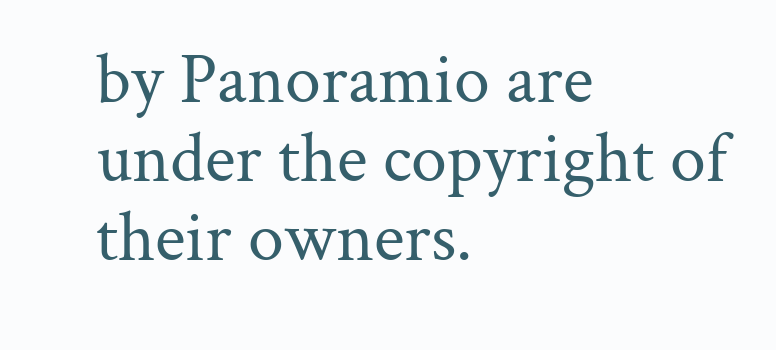by Panoramio are under the copyright of their owners.